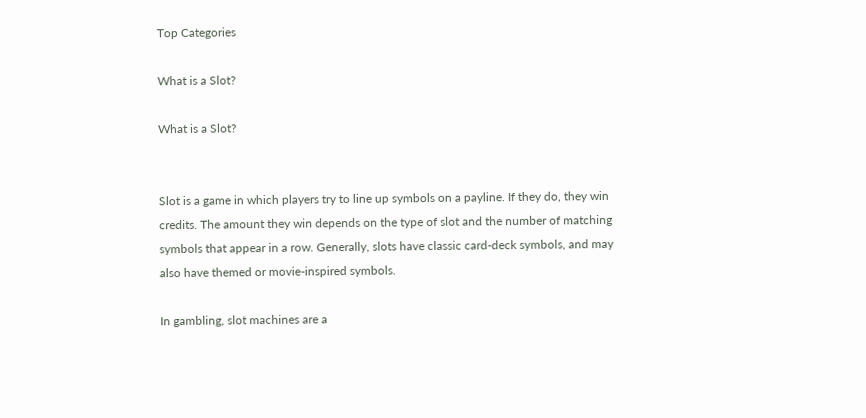Top Categories

What is a Slot?

What is a Slot?


Slot is a game in which players try to line up symbols on a payline. If they do, they win credits. The amount they win depends on the type of slot and the number of matching symbols that appear in a row. Generally, slots have classic card-deck symbols, and may also have themed or movie-inspired symbols.

In gambling, slot machines are a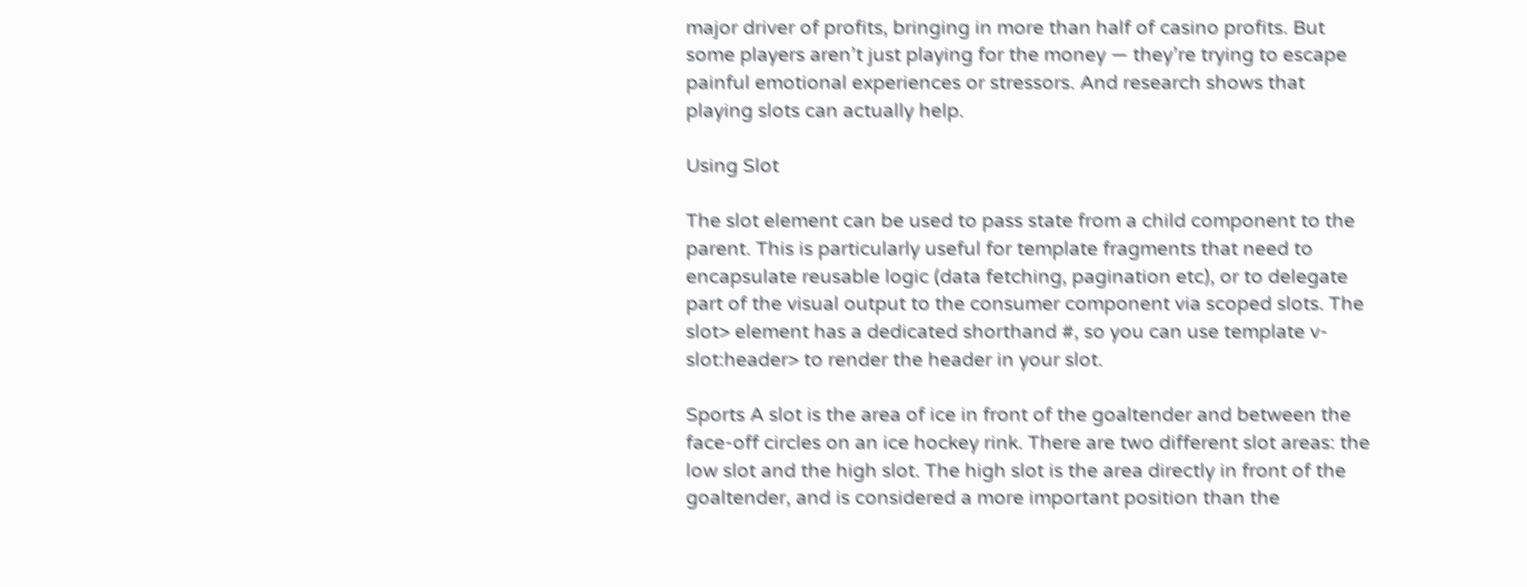major driver of profits, bringing in more than half of casino profits. But some players aren’t just playing for the money — they’re trying to escape painful emotional experiences or stressors. And research shows that playing slots can actually help.

Using Slot

The slot element can be used to pass state from a child component to the parent. This is particularly useful for template fragments that need to encapsulate reusable logic (data fetching, pagination etc), or to delegate part of the visual output to the consumer component via scoped slots. The slot> element has a dedicated shorthand #, so you can use template v-slot:header> to render the header in your slot.

Sports A slot is the area of ice in front of the goaltender and between the face-off circles on an ice hockey rink. There are two different slot areas: the low slot and the high slot. The high slot is the area directly in front of the goaltender, and is considered a more important position than the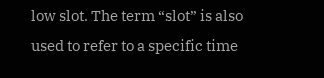low slot. The term “slot” is also used to refer to a specific time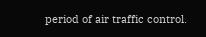period of air traffic control.